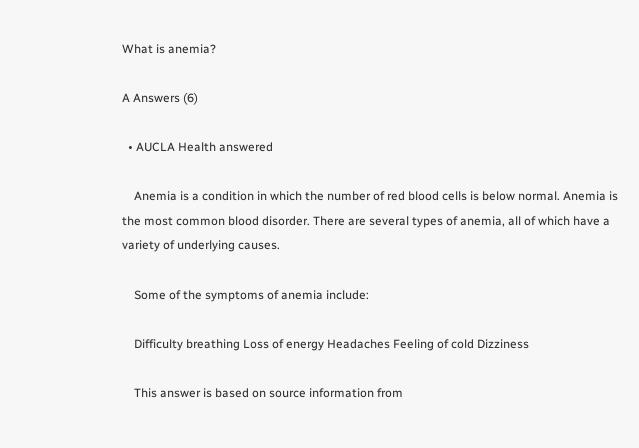What is anemia?

A Answers (6)

  • AUCLA Health answered

    Anemia is a condition in which the number of red blood cells is below normal. Anemia is the most common blood disorder. There are several types of anemia, all of which have a variety of underlying causes.

    Some of the symptoms of anemia include:

    Difficulty breathing Loss of energy Headaches Feeling of cold Dizziness

    This answer is based on source information from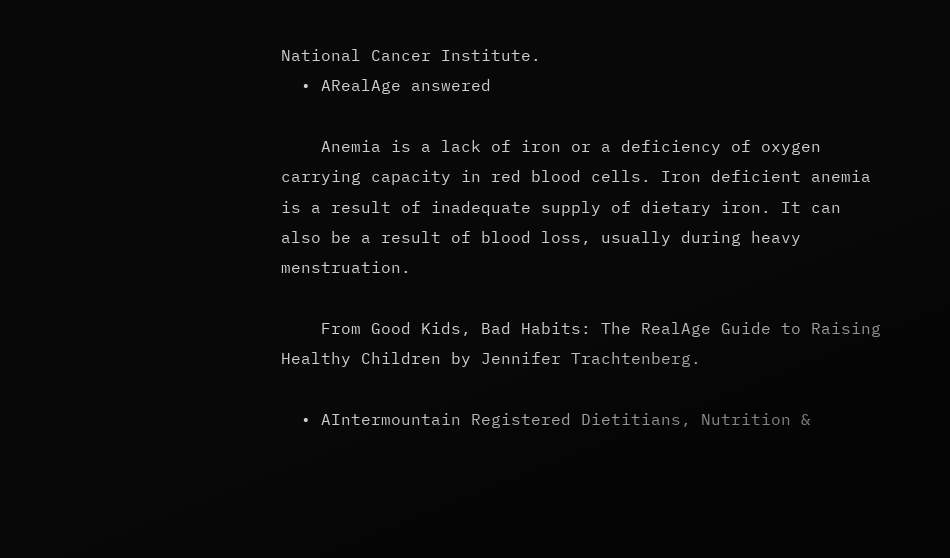National Cancer Institute.
  • ARealAge answered

    Anemia is a lack of iron or a deficiency of oxygen carrying capacity in red blood cells. Iron deficient anemia is a result of inadequate supply of dietary iron. It can also be a result of blood loss, usually during heavy menstruation.

    From Good Kids, Bad Habits: The RealAge Guide to Raising Healthy Children by Jennifer Trachtenberg.

  • AIntermountain Registered Dietitians, Nutrition &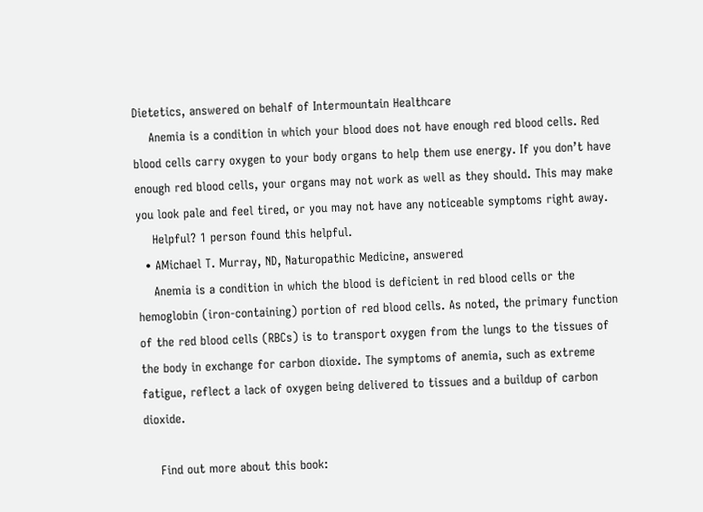Dietetics, answered on behalf of Intermountain Healthcare
    Anemia is a condition in which your blood does not have enough red blood cells. Red blood cells carry oxygen to your body organs to help them use energy. If you don’t have enough red blood cells, your organs may not work as well as they should. This may make you look pale and feel tired, or you may not have any noticeable symptoms right away.
    Helpful? 1 person found this helpful.
  • AMichael T. Murray, ND, Naturopathic Medicine, answered
    Anemia is a condition in which the blood is deficient in red blood cells or the hemoglobin (iron-containing) portion of red blood cells. As noted, the primary function of the red blood cells (RBCs) is to transport oxygen from the lungs to the tissues of the body in exchange for carbon dioxide. The symptoms of anemia, such as extreme fatigue, reflect a lack of oxygen being delivered to tissues and a buildup of carbon dioxide.

    Find out more about this book: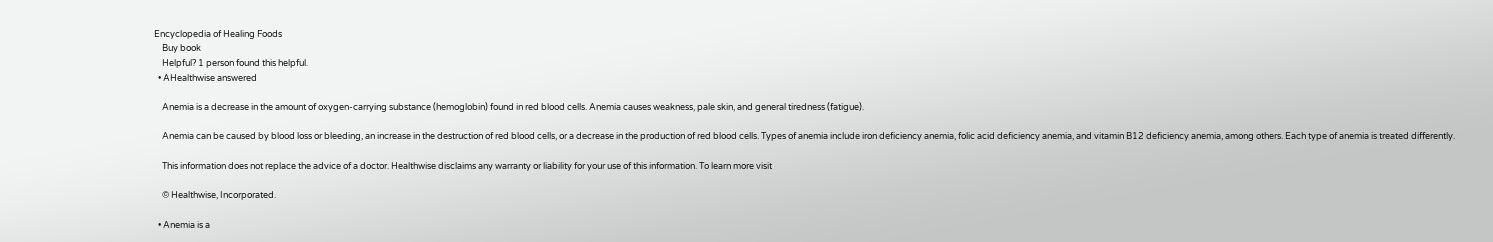Encyclopedia of Healing Foods
    Buy book
    Helpful? 1 person found this helpful.
  • AHealthwise answered

    Anemia is a decrease in the amount of oxygen-carrying substance (hemoglobin) found in red blood cells. Anemia causes weakness, pale skin, and general tiredness (fatigue).

    Anemia can be caused by blood loss or bleeding, an increase in the destruction of red blood cells, or a decrease in the production of red blood cells. Types of anemia include iron deficiency anemia, folic acid deficiency anemia, and vitamin B12 deficiency anemia, among others. Each type of anemia is treated differently.

    This information does not replace the advice of a doctor. Healthwise disclaims any warranty or liability for your use of this information. To learn more visit

    © Healthwise, Incorporated.

  • Anemia is a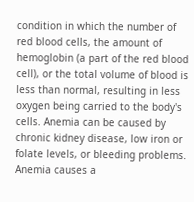condition in which the number of red blood cells, the amount of hemoglobin (a part of the red blood cell), or the total volume of blood is less than normal, resulting in less oxygen being carried to the body's cells. Anemia can be caused by chronic kidney disease, low iron or folate levels, or bleeding problems. Anemia causes a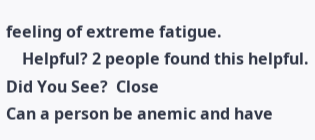feeling of extreme fatigue.
    Helpful? 2 people found this helpful.
Did You See?  Close
Can a person be anemic and have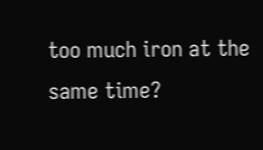too much iron at the same time?